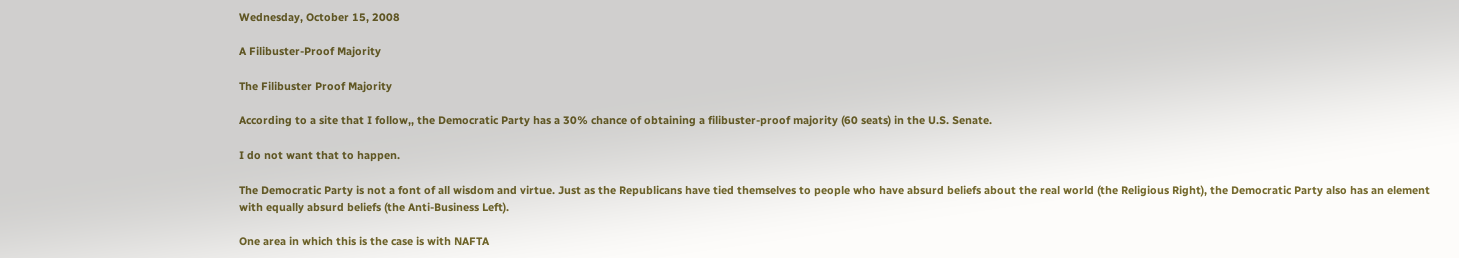Wednesday, October 15, 2008

A Filibuster-Proof Majority

The Filibuster Proof Majority

According to a site that I follow,, the Democratic Party has a 30% chance of obtaining a filibuster-proof majority (60 seats) in the U.S. Senate.

I do not want that to happen.

The Democratic Party is not a font of all wisdom and virtue. Just as the Republicans have tied themselves to people who have absurd beliefs about the real world (the Religious Right), the Democratic Party also has an element with equally absurd beliefs (the Anti-Business Left).

One area in which this is the case is with NAFTA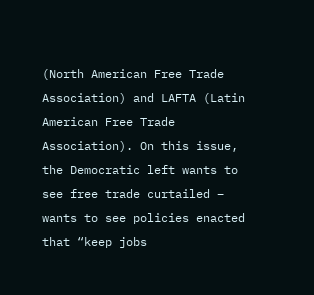(North American Free Trade Association) and LAFTA (Latin American Free Trade Association). On this issue, the Democratic left wants to see free trade curtailed – wants to see policies enacted that “keep jobs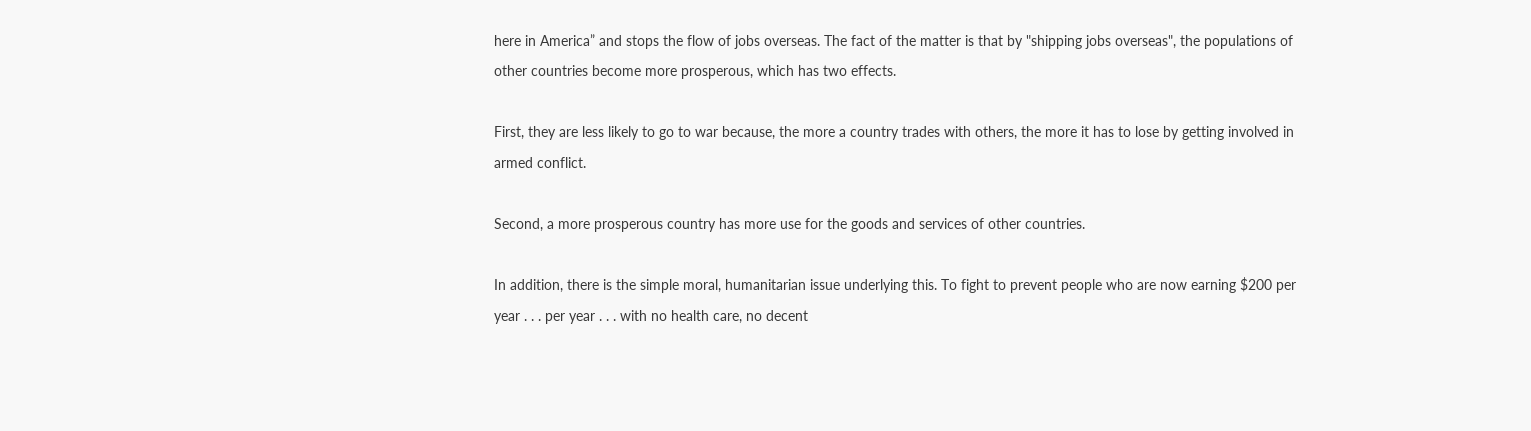here in America” and stops the flow of jobs overseas. The fact of the matter is that by "shipping jobs overseas", the populations of other countries become more prosperous, which has two effects.

First, they are less likely to go to war because, the more a country trades with others, the more it has to lose by getting involved in armed conflict.

Second, a more prosperous country has more use for the goods and services of other countries.

In addition, there is the simple moral, humanitarian issue underlying this. To fight to prevent people who are now earning $200 per year . . . per year . . . with no health care, no decent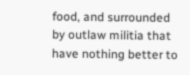food, and surrounded by outlaw militia that have nothing better to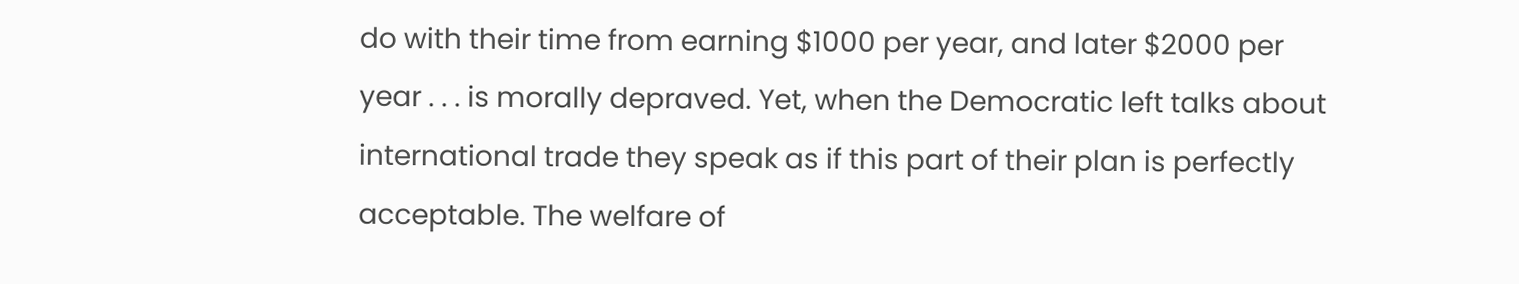do with their time from earning $1000 per year, and later $2000 per year . . . is morally depraved. Yet, when the Democratic left talks about international trade they speak as if this part of their plan is perfectly acceptable. The welfare of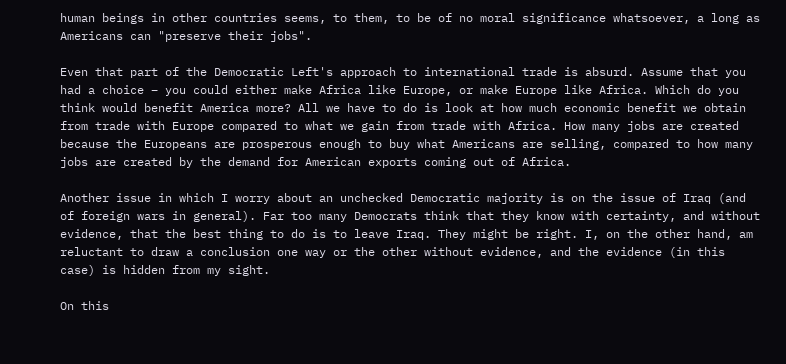human beings in other countries seems, to them, to be of no moral significance whatsoever, a long as Americans can "preserve their jobs".

Even that part of the Democratic Left's approach to international trade is absurd. Assume that you had a choice – you could either make Africa like Europe, or make Europe like Africa. Which do you think would benefit America more? All we have to do is look at how much economic benefit we obtain from trade with Europe compared to what we gain from trade with Africa. How many jobs are created because the Europeans are prosperous enough to buy what Americans are selling, compared to how many jobs are created by the demand for American exports coming out of Africa.

Another issue in which I worry about an unchecked Democratic majority is on the issue of Iraq (and of foreign wars in general). Far too many Democrats think that they know with certainty, and without evidence, that the best thing to do is to leave Iraq. They might be right. I, on the other hand, am reluctant to draw a conclusion one way or the other without evidence, and the evidence (in this case) is hidden from my sight.

On this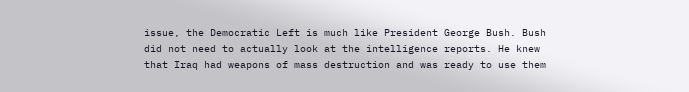issue, the Democratic Left is much like President George Bush. Bush did not need to actually look at the intelligence reports. He knew that Iraq had weapons of mass destruction and was ready to use them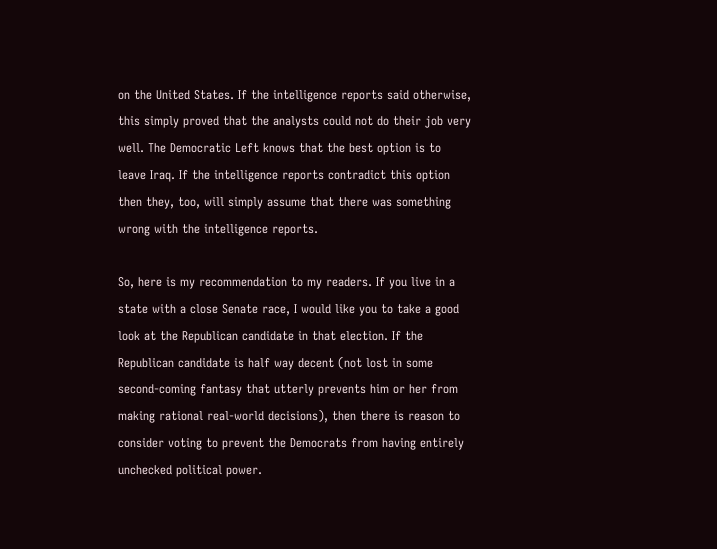on the United States. If the intelligence reports said otherwise, this simply proved that the analysts could not do their job very well. The Democratic Left knows that the best option is to leave Iraq. If the intelligence reports contradict this option then they, too, will simply assume that there was something wrong with the intelligence reports.

So, here is my recommendation to my readers. If you live in a state with a close Senate race, I would like you to take a good look at the Republican candidate in that election. If the Republican candidate is half way decent (not lost in some second-coming fantasy that utterly prevents him or her from making rational real-world decisions), then there is reason to consider voting to prevent the Democrats from having entirely unchecked political power.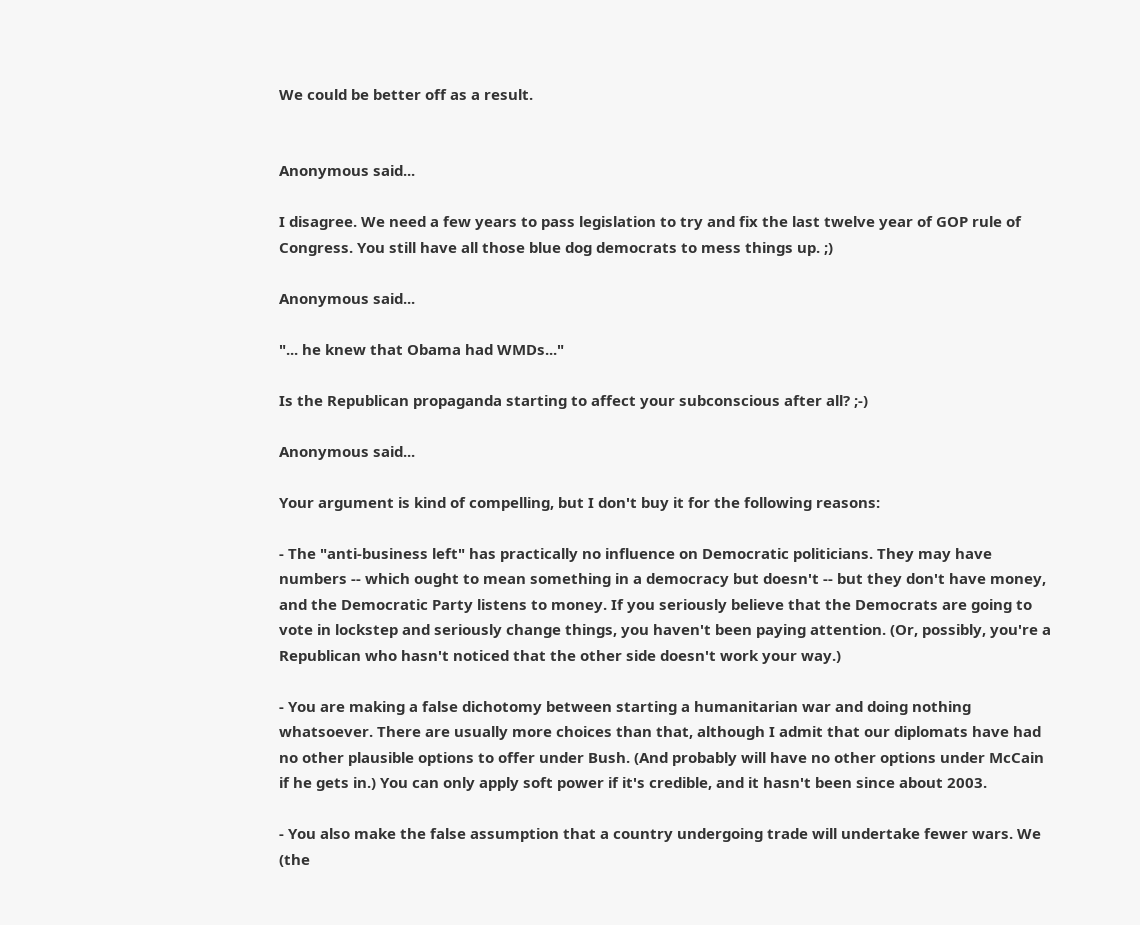We could be better off as a result.


Anonymous said...

I disagree. We need a few years to pass legislation to try and fix the last twelve year of GOP rule of Congress. You still have all those blue dog democrats to mess things up. ;)

Anonymous said...

"... he knew that Obama had WMDs..."

Is the Republican propaganda starting to affect your subconscious after all? ;-)

Anonymous said...

Your argument is kind of compelling, but I don't buy it for the following reasons:

- The "anti-business left" has practically no influence on Democratic politicians. They may have numbers -- which ought to mean something in a democracy but doesn't -- but they don't have money, and the Democratic Party listens to money. If you seriously believe that the Democrats are going to vote in lockstep and seriously change things, you haven't been paying attention. (Or, possibly, you're a Republican who hasn't noticed that the other side doesn't work your way.)

- You are making a false dichotomy between starting a humanitarian war and doing nothing whatsoever. There are usually more choices than that, although I admit that our diplomats have had no other plausible options to offer under Bush. (And probably will have no other options under McCain if he gets in.) You can only apply soft power if it's credible, and it hasn't been since about 2003.

- You also make the false assumption that a country undergoing trade will undertake fewer wars. We (the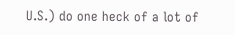U.S.) do one heck of a lot of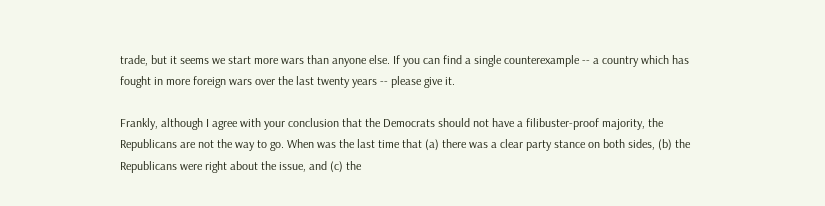trade, but it seems we start more wars than anyone else. If you can find a single counterexample -- a country which has fought in more foreign wars over the last twenty years -- please give it.

Frankly, although I agree with your conclusion that the Democrats should not have a filibuster-proof majority, the Republicans are not the way to go. When was the last time that (a) there was a clear party stance on both sides, (b) the Republicans were right about the issue, and (c) the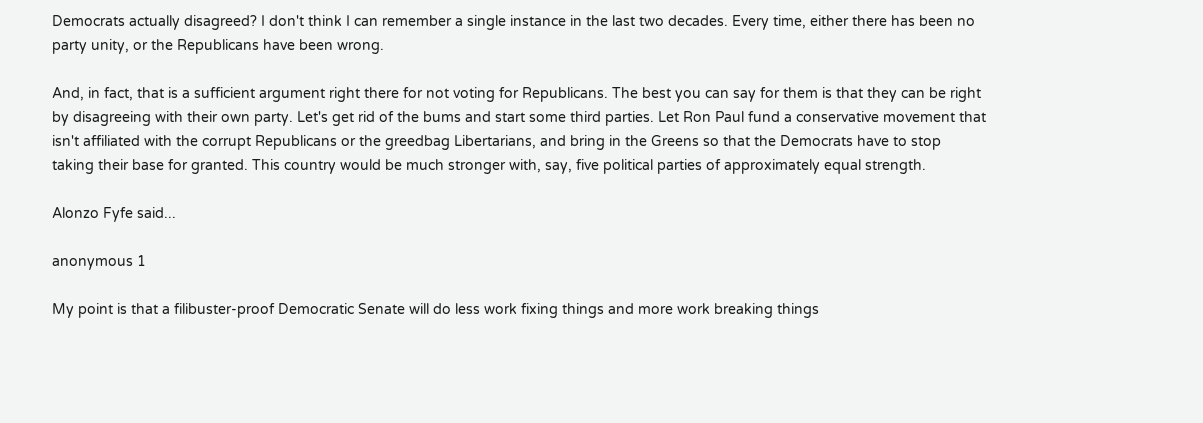Democrats actually disagreed? I don't think I can remember a single instance in the last two decades. Every time, either there has been no party unity, or the Republicans have been wrong.

And, in fact, that is a sufficient argument right there for not voting for Republicans. The best you can say for them is that they can be right by disagreeing with their own party. Let's get rid of the bums and start some third parties. Let Ron Paul fund a conservative movement that isn't affiliated with the corrupt Republicans or the greedbag Libertarians, and bring in the Greens so that the Democrats have to stop taking their base for granted. This country would be much stronger with, say, five political parties of approximately equal strength.

Alonzo Fyfe said...

anonymous 1

My point is that a filibuster-proof Democratic Senate will do less work fixing things and more work breaking things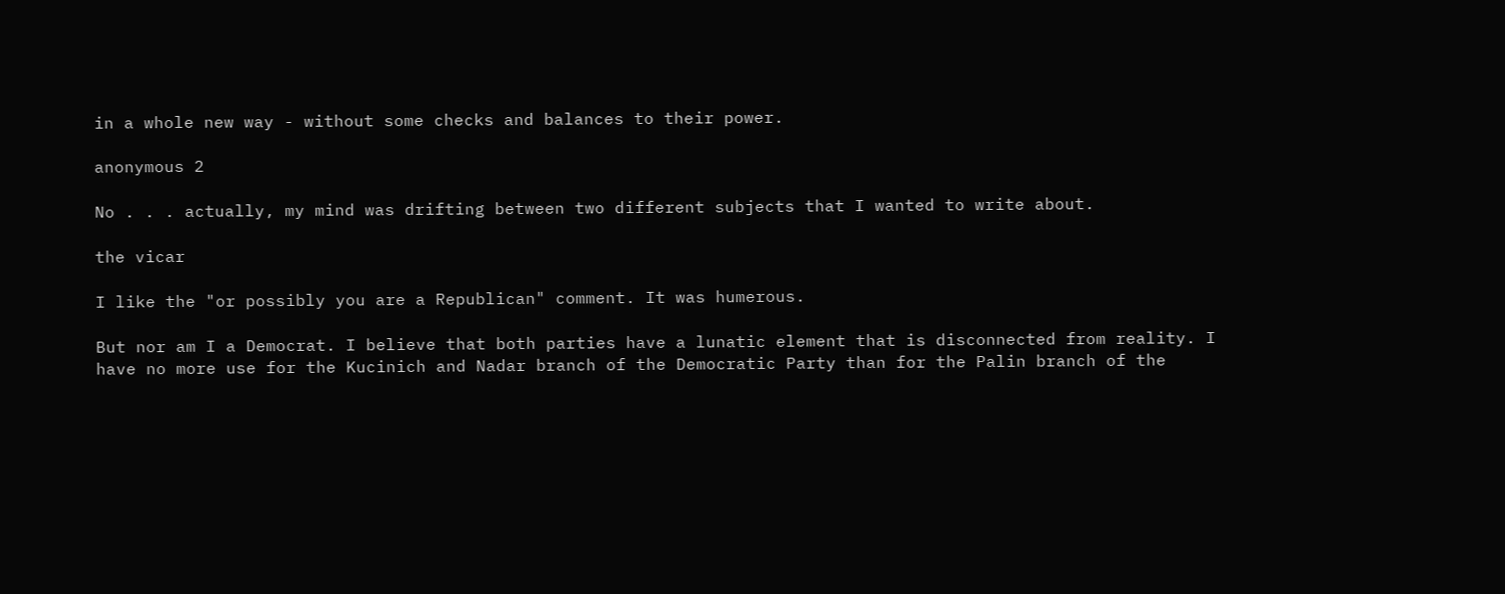in a whole new way - without some checks and balances to their power.

anonymous 2

No . . . actually, my mind was drifting between two different subjects that I wanted to write about.

the vicar

I like the "or possibly you are a Republican" comment. It was humerous.

But nor am I a Democrat. I believe that both parties have a lunatic element that is disconnected from reality. I have no more use for the Kucinich and Nadar branch of the Democratic Party than for the Palin branch of the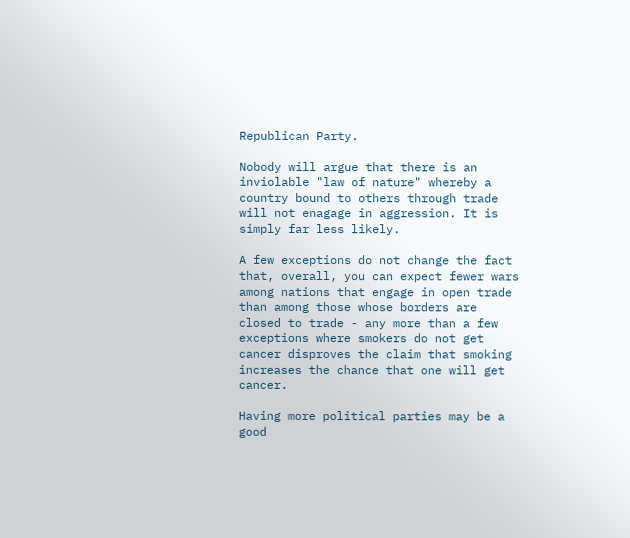Republican Party.

Nobody will argue that there is an inviolable "law of nature" whereby a country bound to others through trade will not enagage in aggression. It is simply far less likely.

A few exceptions do not change the fact that, overall, you can expect fewer wars among nations that engage in open trade than among those whose borders are closed to trade - any more than a few exceptions where smokers do not get cancer disproves the claim that smoking increases the chance that one will get cancer.

Having more political parties may be a good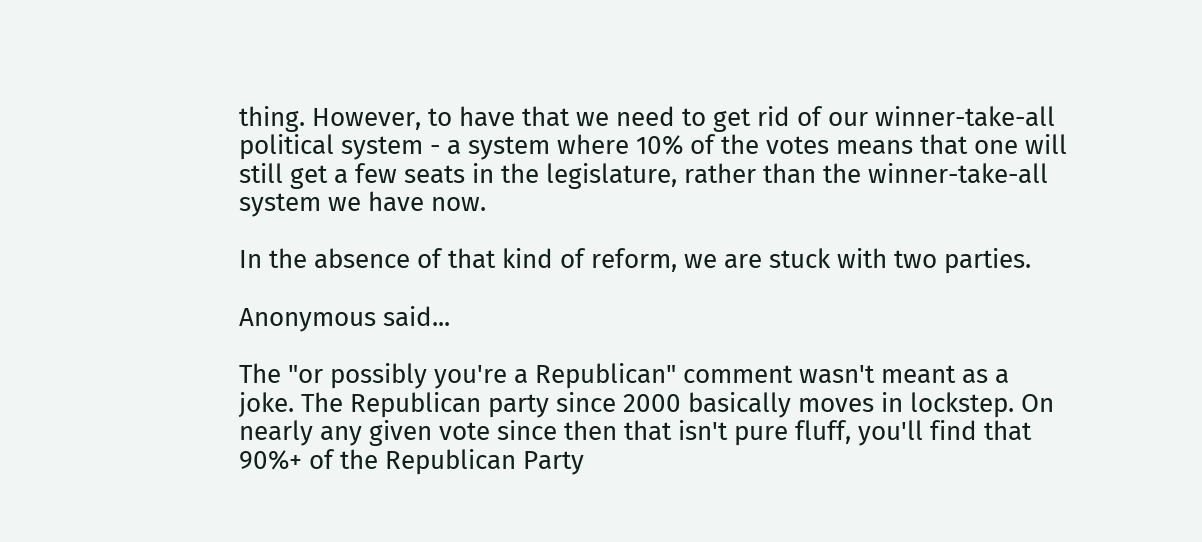thing. However, to have that we need to get rid of our winner-take-all political system - a system where 10% of the votes means that one will still get a few seats in the legislature, rather than the winner-take-all system we have now.

In the absence of that kind of reform, we are stuck with two parties.

Anonymous said...

The "or possibly you're a Republican" comment wasn't meant as a joke. The Republican party since 2000 basically moves in lockstep. On nearly any given vote since then that isn't pure fluff, you'll find that 90%+ of the Republican Party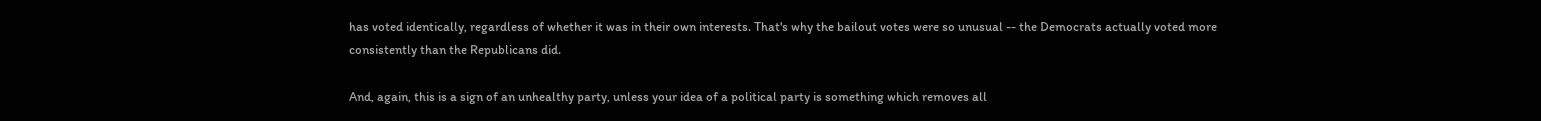has voted identically, regardless of whether it was in their own interests. That's why the bailout votes were so unusual -- the Democrats actually voted more consistently than the Republicans did.

And, again, this is a sign of an unhealthy party, unless your idea of a political party is something which removes all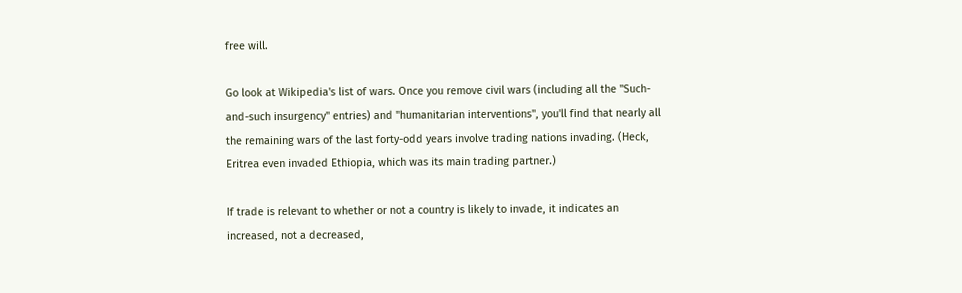free will.

Go look at Wikipedia's list of wars. Once you remove civil wars (including all the "Such-and-such insurgency" entries) and "humanitarian interventions", you'll find that nearly all the remaining wars of the last forty-odd years involve trading nations invading. (Heck, Eritrea even invaded Ethiopia, which was its main trading partner.)

If trade is relevant to whether or not a country is likely to invade, it indicates an increased, not a decreased,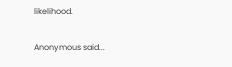likelihood.

Anonymous said...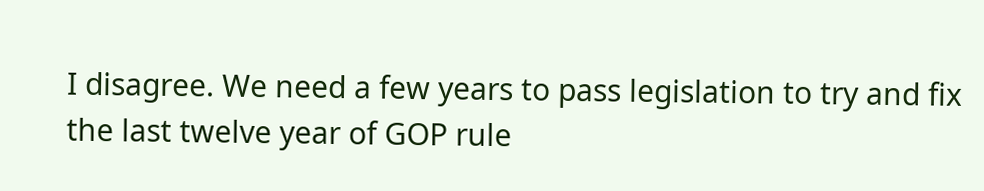I disagree. We need a few years to pass legislation to try and fix the last twelve year of GOP rule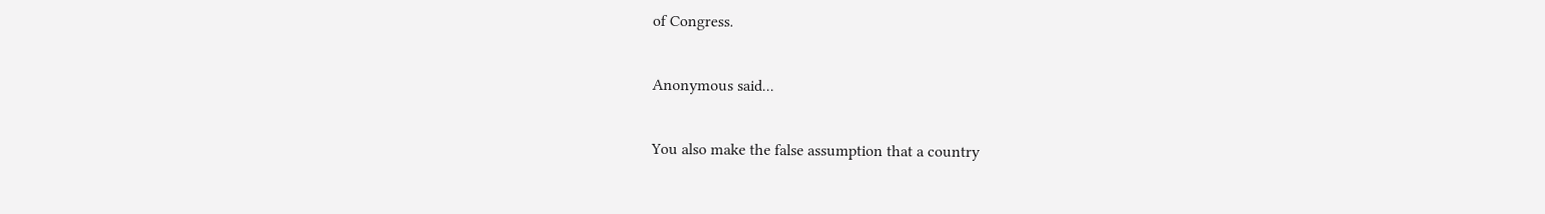of Congress.

Anonymous said...

You also make the false assumption that a country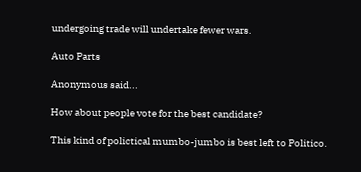undergoing trade will undertake fewer wars.

Auto Parts

Anonymous said...

How about people vote for the best candidate?

This kind of polictical mumbo-jumbo is best left to Politico.